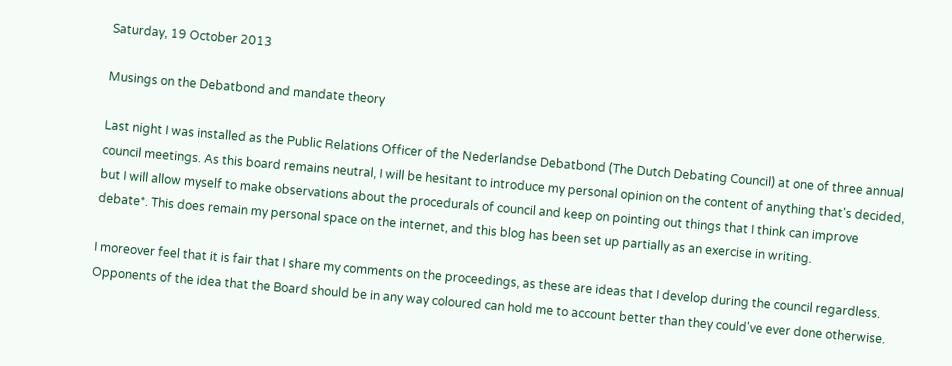Saturday, 19 October 2013

Musings on the Debatbond and mandate theory

Last night I was installed as the Public Relations Officer of the Nederlandse Debatbond (The Dutch Debating Council) at one of three annual council meetings. As this board remains neutral, I will be hesitant to introduce my personal opinion on the content of anything that's decided, but I will allow myself to make observations about the procedurals of council and keep on pointing out things that I think can improve debate*. This does remain my personal space on the internet, and this blog has been set up partially as an exercise in writing.

I moreover feel that it is fair that I share my comments on the proceedings, as these are ideas that I develop during the council regardless. Opponents of the idea that the Board should be in any way coloured can hold me to account better than they could've ever done otherwise.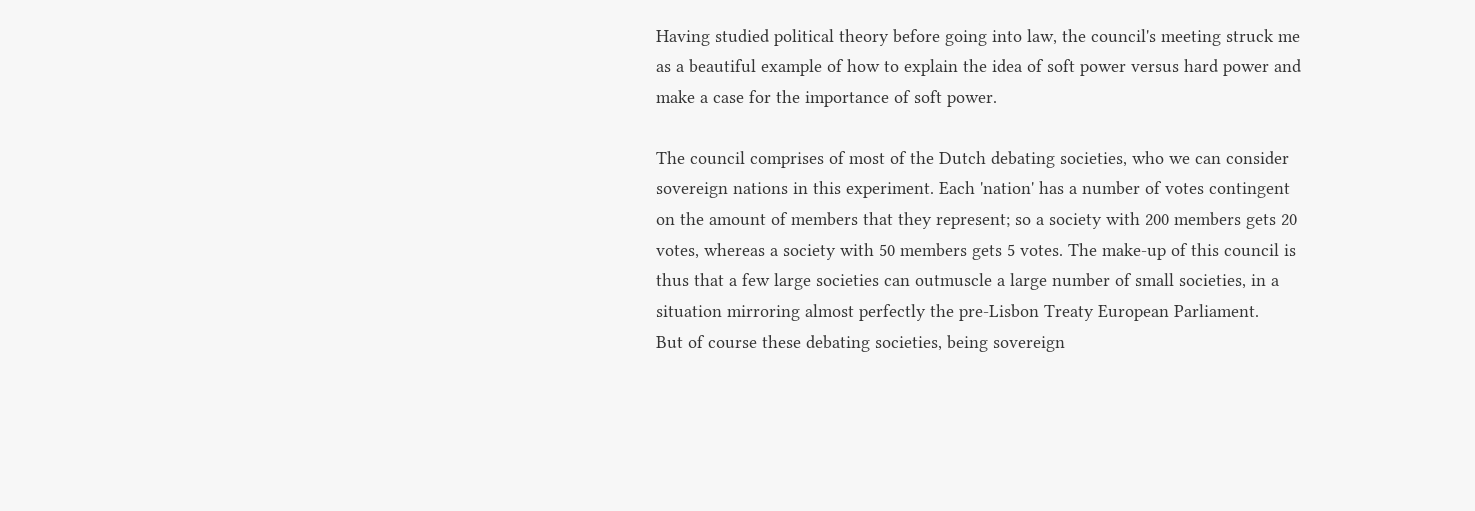Having studied political theory before going into law, the council's meeting struck me as a beautiful example of how to explain the idea of soft power versus hard power and make a case for the importance of soft power.

The council comprises of most of the Dutch debating societies, who we can consider sovereign nations in this experiment. Each 'nation' has a number of votes contingent on the amount of members that they represent; so a society with 200 members gets 20 votes, whereas a society with 50 members gets 5 votes. The make-up of this council is thus that a few large societies can outmuscle a large number of small societies, in a situation mirroring almost perfectly the pre-Lisbon Treaty European Parliament.
But of course these debating societies, being sovereign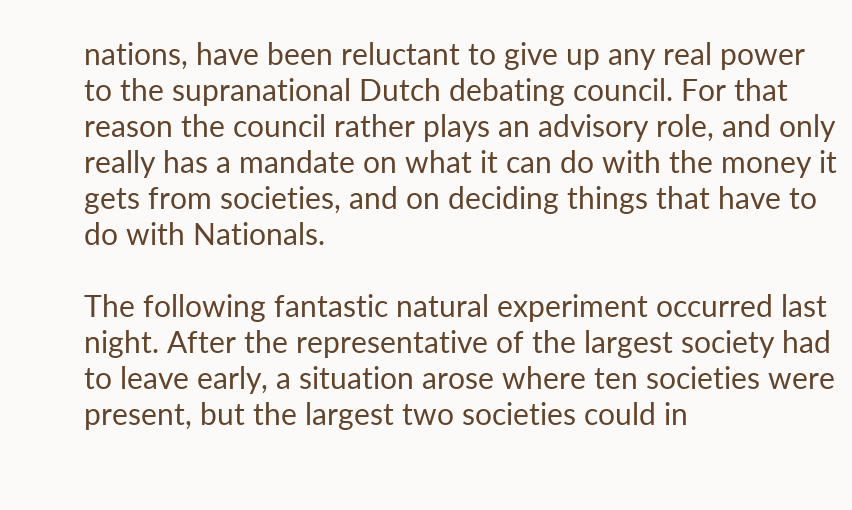nations, have been reluctant to give up any real power to the supranational Dutch debating council. For that reason the council rather plays an advisory role, and only really has a mandate on what it can do with the money it gets from societies, and on deciding things that have to do with Nationals.

The following fantastic natural experiment occurred last night. After the representative of the largest society had to leave early, a situation arose where ten societies were present, but the largest two societies could in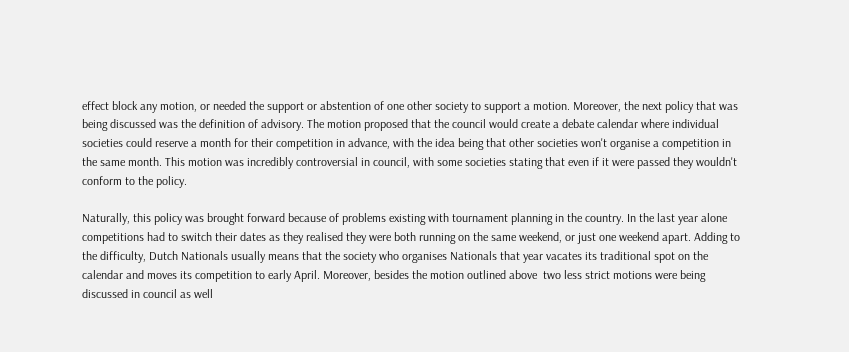effect block any motion, or needed the support or abstention of one other society to support a motion. Moreover, the next policy that was being discussed was the definition of advisory. The motion proposed that the council would create a debate calendar where individual societies could reserve a month for their competition in advance, with the idea being that other societies won't organise a competition in the same month. This motion was incredibly controversial in council, with some societies stating that even if it were passed they wouldn't conform to the policy.

Naturally, this policy was brought forward because of problems existing with tournament planning in the country. In the last year alone competitions had to switch their dates as they realised they were both running on the same weekend, or just one weekend apart. Adding to the difficulty, Dutch Nationals usually means that the society who organises Nationals that year vacates its traditional spot on the calendar and moves its competition to early April. Moreover, besides the motion outlined above  two less strict motions were being discussed in council as well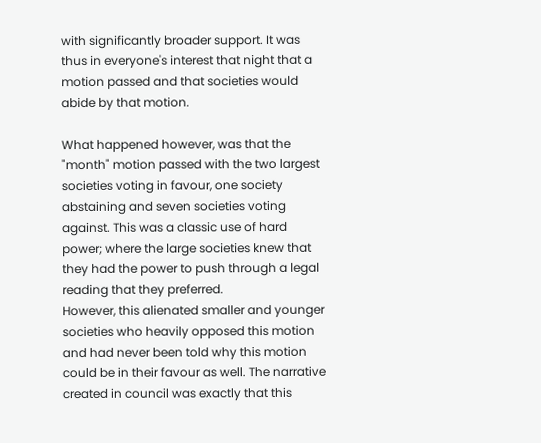with significantly broader support. It was thus in everyone's interest that night that a motion passed and that societies would abide by that motion.

What happened however, was that the "month" motion passed with the two largest societies voting in favour, one society abstaining and seven societies voting against. This was a classic use of hard power; where the large societies knew that they had the power to push through a legal reading that they preferred.
However, this alienated smaller and younger societies who heavily opposed this motion and had never been told why this motion could be in their favour as well. The narrative created in council was exactly that this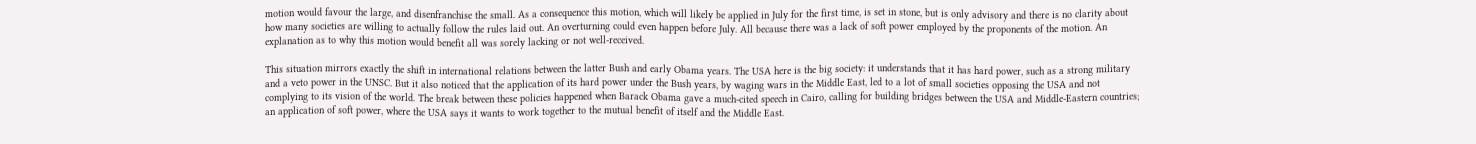motion would favour the large, and disenfranchise the small. As a consequence this motion, which will likely be applied in July for the first time, is set in stone, but is only advisory and there is no clarity about how many societies are willing to actually follow the rules laid out. An overturning could even happen before July. All because there was a lack of soft power employed by the proponents of the motion. An explanation as to why this motion would benefit all was sorely lacking or not well-received.

This situation mirrors exactly the shift in international relations between the latter Bush and early Obama years. The USA here is the big society: it understands that it has hard power, such as a strong military and a veto power in the UNSC. But it also noticed that the application of its hard power under the Bush years, by waging wars in the Middle East, led to a lot of small societies opposing the USA and not complying to its vision of the world. The break between these policies happened when Barack Obama gave a much-cited speech in Cairo, calling for building bridges between the USA and Middle-Eastern countries; an application of soft power, where the USA says it wants to work together to the mutual benefit of itself and the Middle East.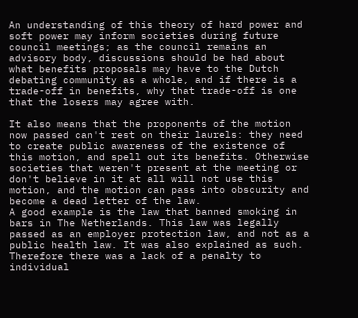An understanding of this theory of hard power and soft power may inform societies during future council meetings; as the council remains an advisory body, discussions should be had about what benefits proposals may have to the Dutch debating community as a whole, and if there is a trade-off in benefits, why that trade-off is one that the losers may agree with.

It also means that the proponents of the motion now passed can't rest on their laurels: they need to create public awareness of the existence of this motion, and spell out its benefits. Otherwise societies that weren't present at the meeting or don't believe in it at all will not use this motion, and the motion can pass into obscurity and become a dead letter of the law.
A good example is the law that banned smoking in bars in The Netherlands. This law was legally passed as an employer protection law, and not as a public health law. It was also explained as such. Therefore there was a lack of a penalty to individual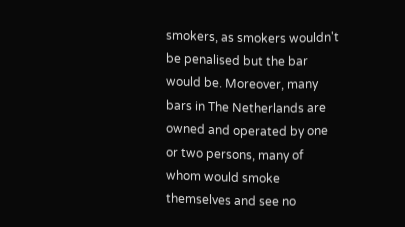smokers, as smokers wouldn't be penalised but the bar would be. Moreover, many bars in The Netherlands are owned and operated by one or two persons, many of whom would smoke themselves and see no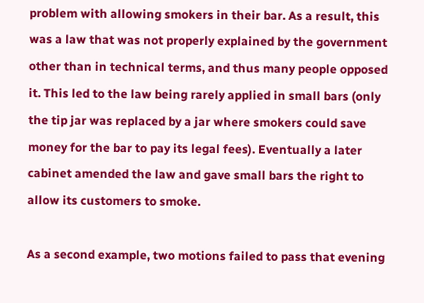problem with allowing smokers in their bar. As a result, this was a law that was not properly explained by the government other than in technical terms, and thus many people opposed it. This led to the law being rarely applied in small bars (only the tip jar was replaced by a jar where smokers could save money for the bar to pay its legal fees). Eventually a later cabinet amended the law and gave small bars the right to allow its customers to smoke.

As a second example, two motions failed to pass that evening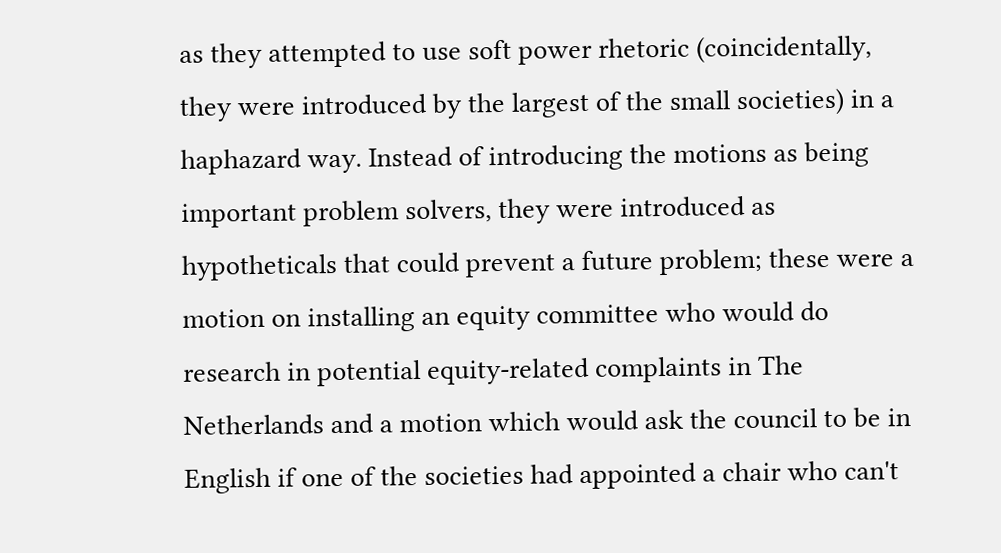as they attempted to use soft power rhetoric (coincidentally, they were introduced by the largest of the small societies) in a haphazard way. Instead of introducing the motions as being important problem solvers, they were introduced as hypotheticals that could prevent a future problem; these were a motion on installing an equity committee who would do research in potential equity-related complaints in The Netherlands and a motion which would ask the council to be in English if one of the societies had appointed a chair who can't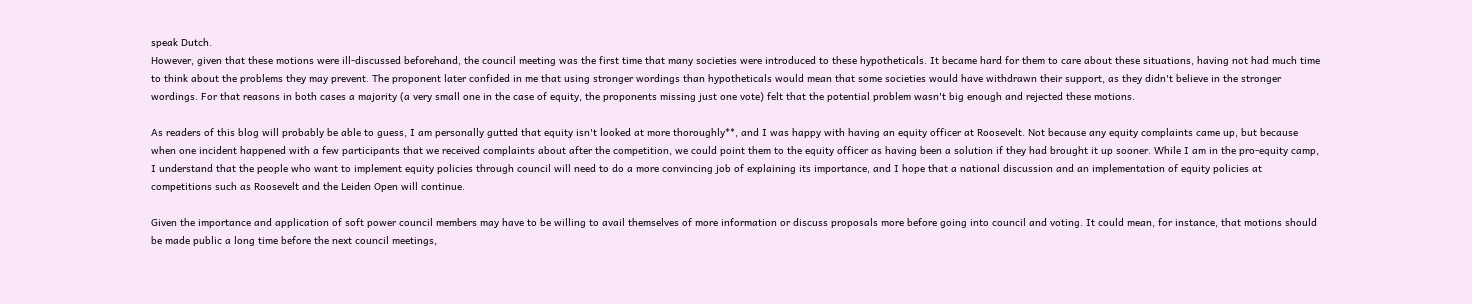speak Dutch.
However, given that these motions were ill-discussed beforehand, the council meeting was the first time that many societies were introduced to these hypotheticals. It became hard for them to care about these situations, having not had much time to think about the problems they may prevent. The proponent later confided in me that using stronger wordings than hypotheticals would mean that some societies would have withdrawn their support, as they didn't believe in the stronger wordings. For that reasons in both cases a majority (a very small one in the case of equity, the proponents missing just one vote) felt that the potential problem wasn't big enough and rejected these motions.

As readers of this blog will probably be able to guess, I am personally gutted that equity isn't looked at more thoroughly**, and I was happy with having an equity officer at Roosevelt. Not because any equity complaints came up, but because when one incident happened with a few participants that we received complaints about after the competition, we could point them to the equity officer as having been a solution if they had brought it up sooner. While I am in the pro-equity camp, I understand that the people who want to implement equity policies through council will need to do a more convincing job of explaining its importance, and I hope that a national discussion and an implementation of equity policies at competitions such as Roosevelt and the Leiden Open will continue.

Given the importance and application of soft power council members may have to be willing to avail themselves of more information or discuss proposals more before going into council and voting. It could mean, for instance, that motions should be made public a long time before the next council meetings,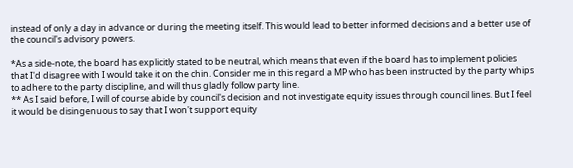instead of only a day in advance or during the meeting itself. This would lead to better informed decisions and a better use of the council's advisory powers.

*As a side-note, the board has explicitly stated to be neutral, which means that even if the board has to implement policies that I'd disagree with I would take it on the chin. Consider me in this regard a MP who has been instructed by the party whips to adhere to the party discipline, and will thus gladly follow party line.
** As I said before, I will of course abide by council's decision and not investigate equity issues through council lines. But I feel it would be disingenuous to say that I won't support equity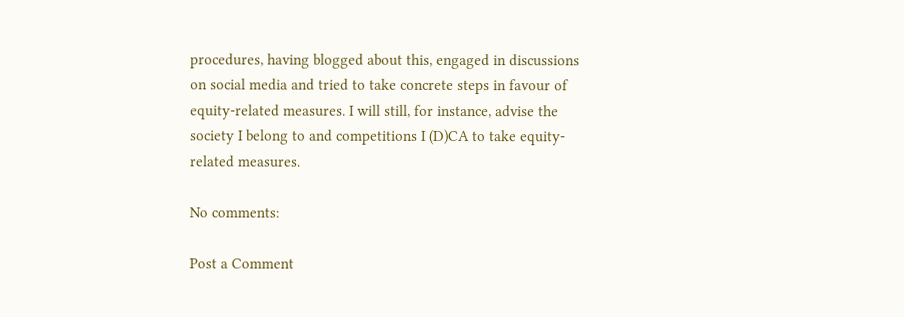procedures, having blogged about this, engaged in discussions on social media and tried to take concrete steps in favour of equity-related measures. I will still, for instance, advise the society I belong to and competitions I (D)CA to take equity-related measures.

No comments:

Post a Comment